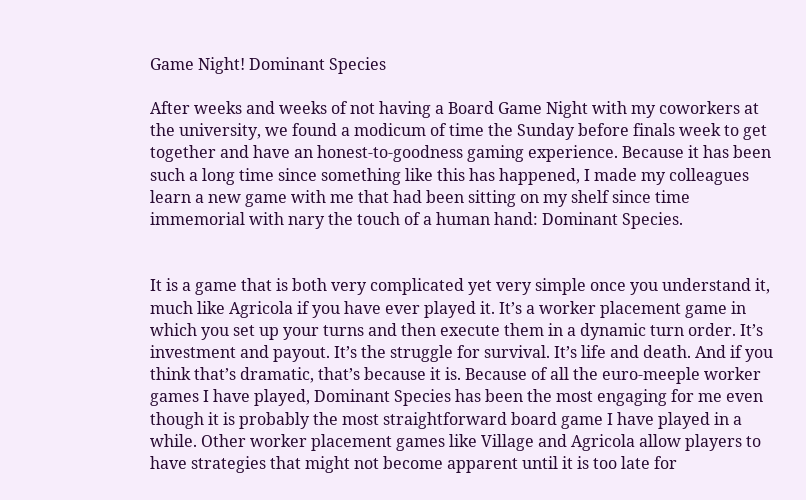Game Night! Dominant Species

After weeks and weeks of not having a Board Game Night with my coworkers at the university, we found a modicum of time the Sunday before finals week to get together and have an honest-to-goodness gaming experience. Because it has been such a long time since something like this has happened, I made my colleagues learn a new game with me that had been sitting on my shelf since time immemorial with nary the touch of a human hand: Dominant Species.


It is a game that is both very complicated yet very simple once you understand it, much like Agricola if you have ever played it. It’s a worker placement game in which you set up your turns and then execute them in a dynamic turn order. It’s investment and payout. It’s the struggle for survival. It’s life and death. And if you think that’s dramatic, that’s because it is. Because of all the euro-meeple worker games I have played, Dominant Species has been the most engaging for me even though it is probably the most straightforward board game I have played in a while. Other worker placement games like Village and Agricola allow players to have strategies that might not become apparent until it is too late for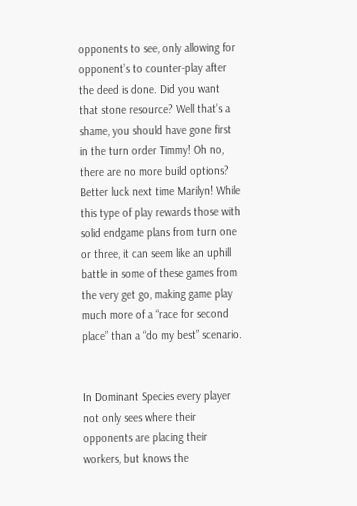opponents to see, only allowing for opponent’s to counter-play after the deed is done. Did you want that stone resource? Well that’s a shame, you should have gone first in the turn order Timmy! Oh no, there are no more build options? Better luck next time Marilyn! While this type of play rewards those with solid endgame plans from turn one or three, it can seem like an uphill battle in some of these games from the very get go, making game play much more of a “race for second place” than a “do my best” scenario.


In Dominant Species every player not only sees where their opponents are placing their workers, but knows the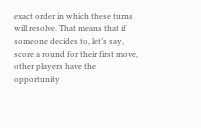exact order in which these turns will resolve. That means that if someone decides to, let’s say, score a round for their first move, other players have the opportunity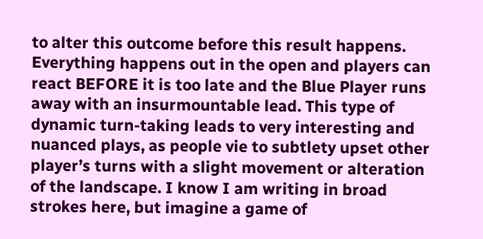to alter this outcome before this result happens. Everything happens out in the open and players can react BEFORE it is too late and the Blue Player runs away with an insurmountable lead. This type of dynamic turn-taking leads to very interesting and nuanced plays, as people vie to subtlety upset other player’s turns with a slight movement or alteration of the landscape. I know I am writing in broad strokes here, but imagine a game of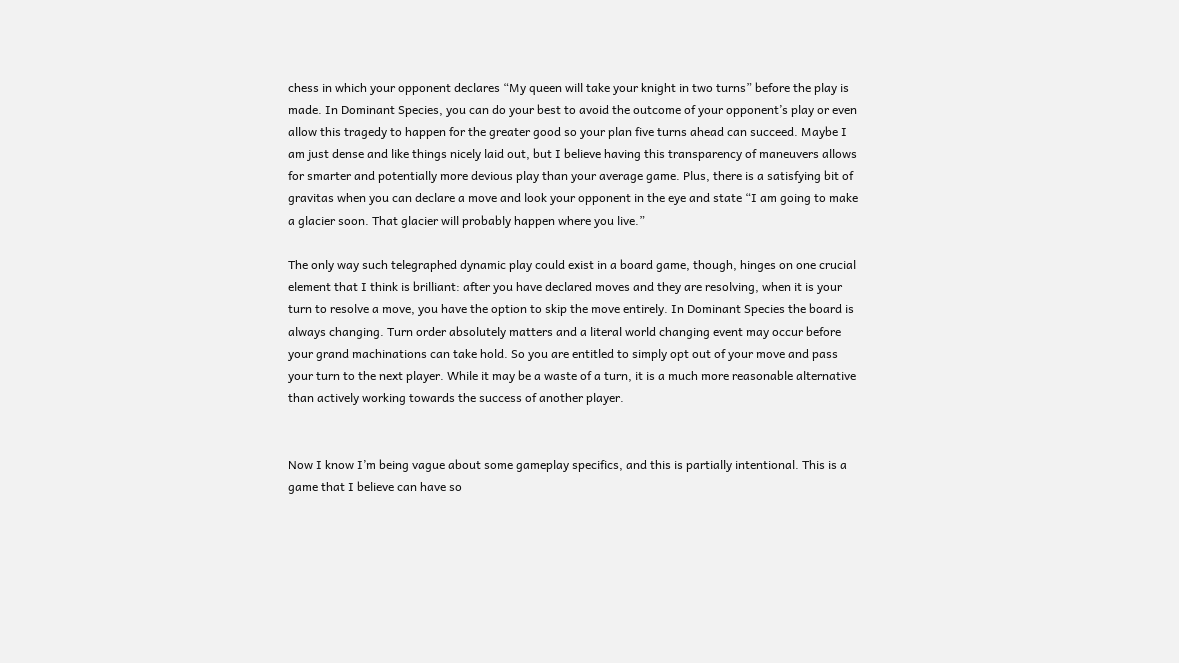chess in which your opponent declares “My queen will take your knight in two turns” before the play is made. In Dominant Species, you can do your best to avoid the outcome of your opponent’s play or even allow this tragedy to happen for the greater good so your plan five turns ahead can succeed. Maybe I am just dense and like things nicely laid out, but I believe having this transparency of maneuvers allows for smarter and potentially more devious play than your average game. Plus, there is a satisfying bit of gravitas when you can declare a move and look your opponent in the eye and state “I am going to make a glacier soon. That glacier will probably happen where you live.”

The only way such telegraphed dynamic play could exist in a board game, though, hinges on one crucial element that I think is brilliant: after you have declared moves and they are resolving, when it is your turn to resolve a move, you have the option to skip the move entirely. In Dominant Species the board is always changing. Turn order absolutely matters and a literal world changing event may occur before your grand machinations can take hold. So you are entitled to simply opt out of your move and pass your turn to the next player. While it may be a waste of a turn, it is a much more reasonable alternative than actively working towards the success of another player.


Now I know I’m being vague about some gameplay specifics, and this is partially intentional. This is a game that I believe can have so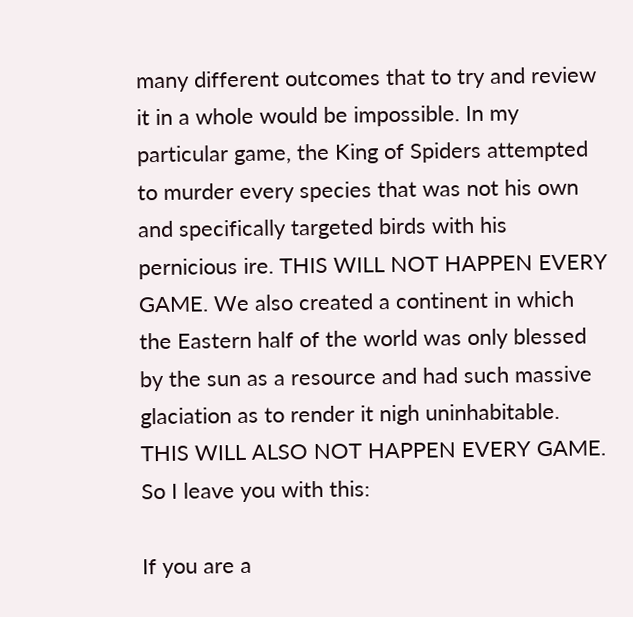many different outcomes that to try and review it in a whole would be impossible. In my particular game, the King of Spiders attempted to murder every species that was not his own and specifically targeted birds with his pernicious ire. THIS WILL NOT HAPPEN EVERY GAME. We also created a continent in which the Eastern half of the world was only blessed by the sun as a resource and had such massive glaciation as to render it nigh uninhabitable. THIS WILL ALSO NOT HAPPEN EVERY GAME. So I leave you with this:

If you are a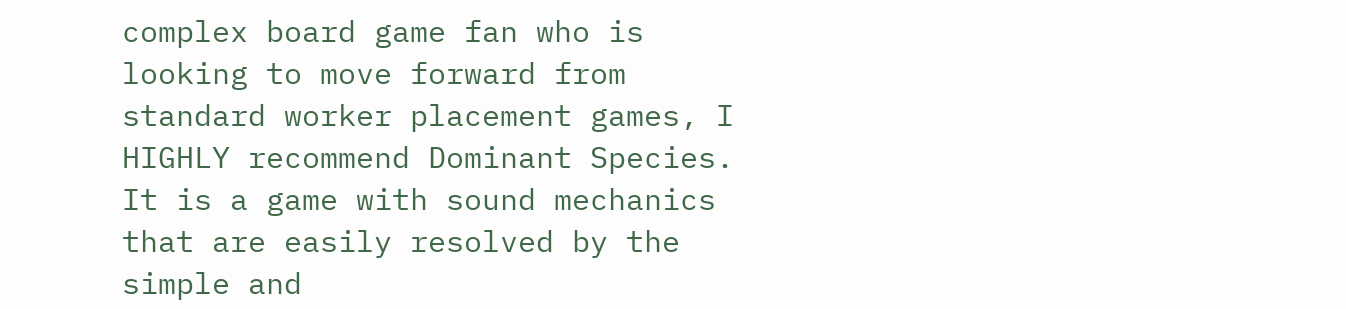complex board game fan who is looking to move forward from standard worker placement games, I HIGHLY recommend Dominant Species. It is a game with sound mechanics that are easily resolved by the simple and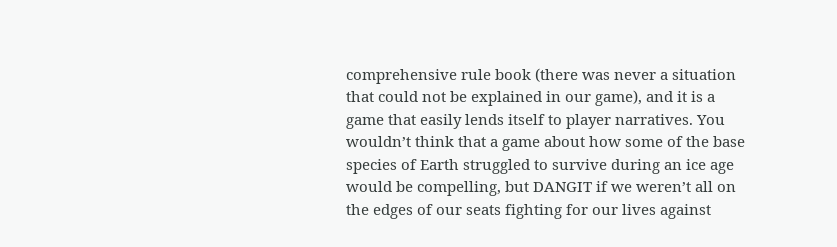comprehensive rule book (there was never a situation that could not be explained in our game), and it is a game that easily lends itself to player narratives. You wouldn’t think that a game about how some of the base species of Earth struggled to survive during an ice age would be compelling, but DANGIT if we weren’t all on the edges of our seats fighting for our lives against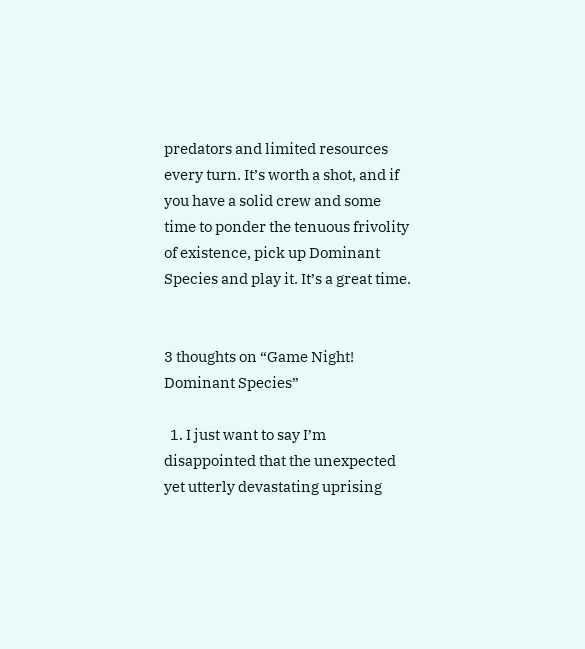predators and limited resources every turn. It’s worth a shot, and if you have a solid crew and some time to ponder the tenuous frivolity of existence, pick up Dominant Species and play it. It’s a great time.


3 thoughts on “Game Night! Dominant Species”

  1. I just want to say I’m disappointed that the unexpected yet utterly devastating uprising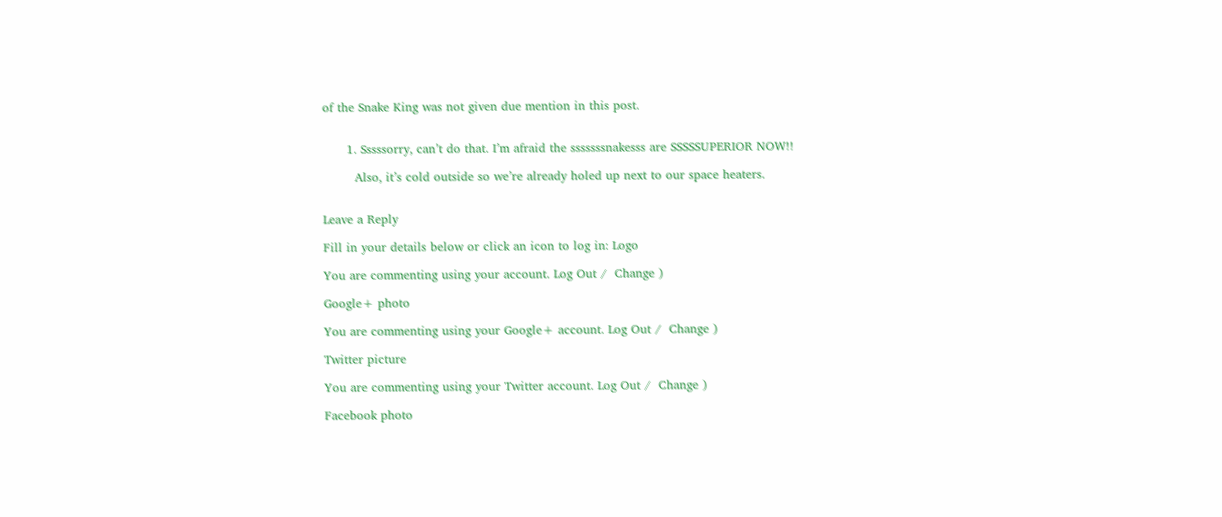of the Snake King was not given due mention in this post.


      1. Sssssorry, can’t do that. I’m afraid the sssssssnakesss are SSSSSUPERIOR NOW!!

        Also, it’s cold outside so we’re already holed up next to our space heaters.


Leave a Reply

Fill in your details below or click an icon to log in: Logo

You are commenting using your account. Log Out /  Change )

Google+ photo

You are commenting using your Google+ account. Log Out /  Change )

Twitter picture

You are commenting using your Twitter account. Log Out /  Change )

Facebook photo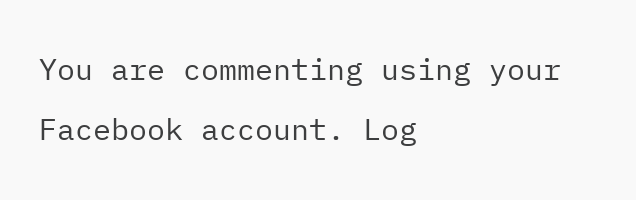You are commenting using your Facebook account. Log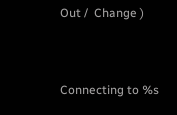Out /  Change )


Connecting to %s